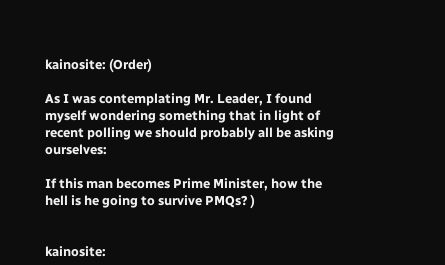kainosite: (Order)

As I was contemplating Mr. Leader, I found myself wondering something that in light of recent polling we should probably all be asking ourselves:

If this man becomes Prime Minister, how the hell is he going to survive PMQs? )


kainosite: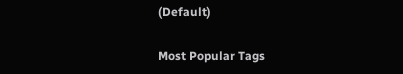(Default)

Most Popular Tags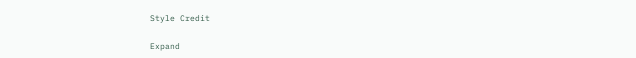Style Credit

Expand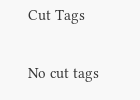Cut Tags

No cut tags